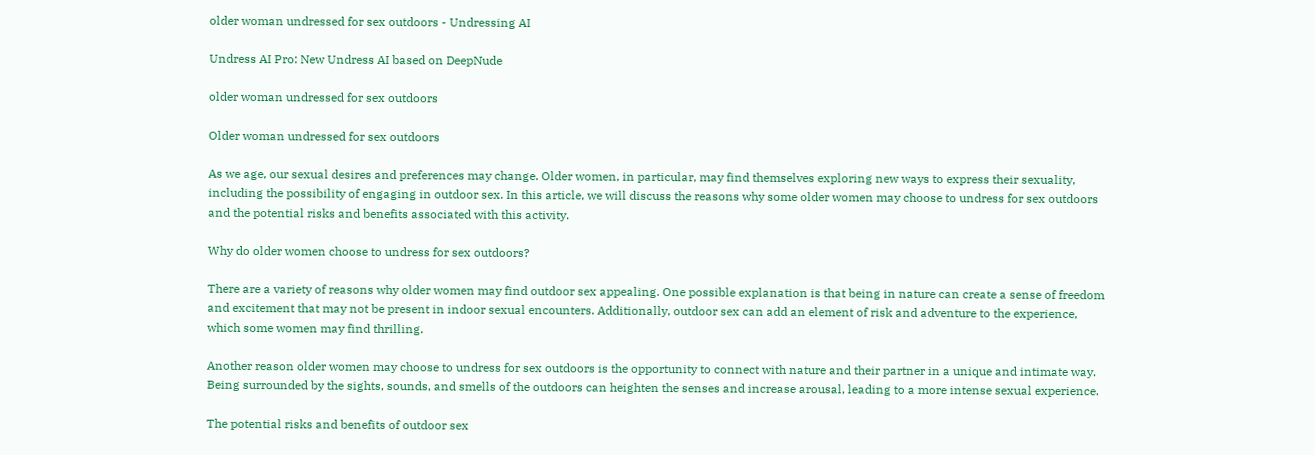older woman undressed for sex outdoors - Undressing AI

Undress AI Pro: New Undress AI based on DeepNude

older woman undressed for sex outdoors

Older woman undressed for sex outdoors

As we age, our sexual desires and preferences may change. Older women, in particular, may find themselves exploring new ways to express their sexuality, including the possibility of engaging in outdoor sex. In this article, we will discuss the reasons why some older women may choose to undress for sex outdoors and the potential risks and benefits associated with this activity.

Why do older women choose to undress for sex outdoors?

There are a variety of reasons why older women may find outdoor sex appealing. One possible explanation is that being in nature can create a sense of freedom and excitement that may not be present in indoor sexual encounters. Additionally, outdoor sex can add an element of risk and adventure to the experience, which some women may find thrilling.

Another reason older women may choose to undress for sex outdoors is the opportunity to connect with nature and their partner in a unique and intimate way. Being surrounded by the sights, sounds, and smells of the outdoors can heighten the senses and increase arousal, leading to a more intense sexual experience.

The potential risks and benefits of outdoor sex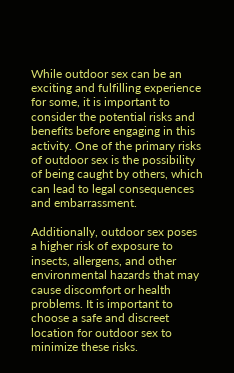While outdoor sex can be an exciting and fulfilling experience for some, it is important to consider the potential risks and benefits before engaging in this activity. One of the primary risks of outdoor sex is the possibility of being caught by others, which can lead to legal consequences and embarrassment.

Additionally, outdoor sex poses a higher risk of exposure to insects, allergens, and other environmental hazards that may cause discomfort or health problems. It is important to choose a safe and discreet location for outdoor sex to minimize these risks.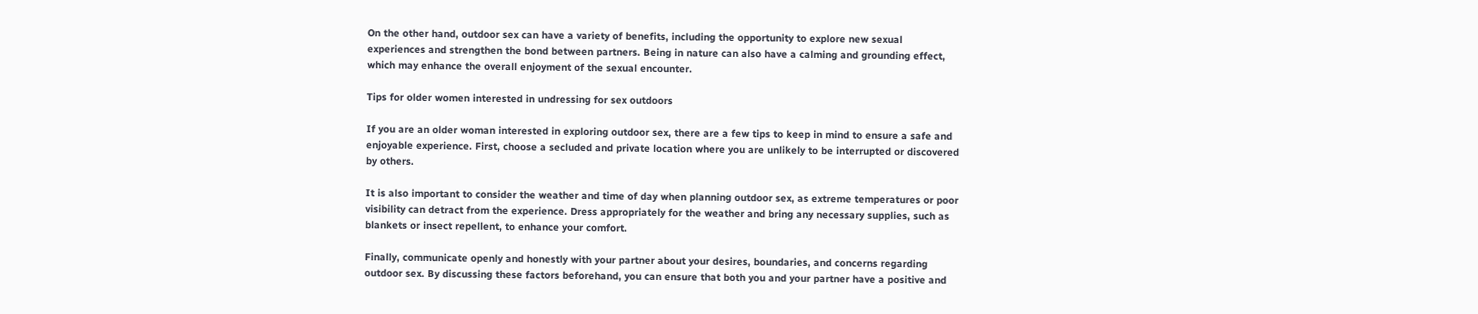On the other hand, outdoor sex can have a variety of benefits, including the opportunity to explore new sexual experiences and strengthen the bond between partners. Being in nature can also have a calming and grounding effect, which may enhance the overall enjoyment of the sexual encounter.

Tips for older women interested in undressing for sex outdoors

If you are an older woman interested in exploring outdoor sex, there are a few tips to keep in mind to ensure a safe and enjoyable experience. First, choose a secluded and private location where you are unlikely to be interrupted or discovered by others.

It is also important to consider the weather and time of day when planning outdoor sex, as extreme temperatures or poor visibility can detract from the experience. Dress appropriately for the weather and bring any necessary supplies, such as blankets or insect repellent, to enhance your comfort.

Finally, communicate openly and honestly with your partner about your desires, boundaries, and concerns regarding outdoor sex. By discussing these factors beforehand, you can ensure that both you and your partner have a positive and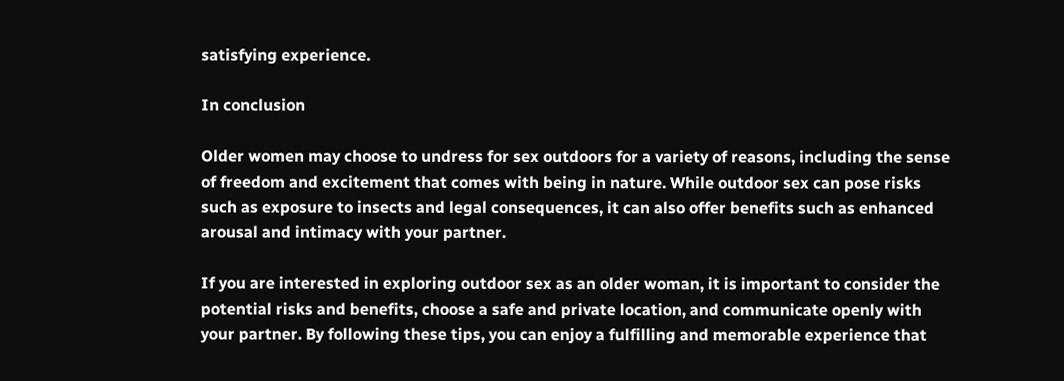satisfying experience.

In conclusion

Older women may choose to undress for sex outdoors for a variety of reasons, including the sense of freedom and excitement that comes with being in nature. While outdoor sex can pose risks such as exposure to insects and legal consequences, it can also offer benefits such as enhanced arousal and intimacy with your partner.

If you are interested in exploring outdoor sex as an older woman, it is important to consider the potential risks and benefits, choose a safe and private location, and communicate openly with your partner. By following these tips, you can enjoy a fulfilling and memorable experience that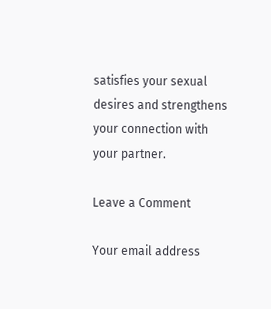satisfies your sexual desires and strengthens your connection with your partner.

Leave a Comment

Your email address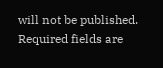will not be published. Required fields are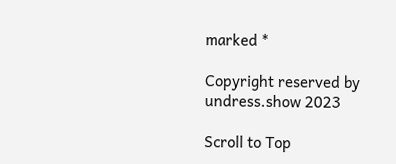marked *

Copyright reserved by undress.show 2023

Scroll to Top